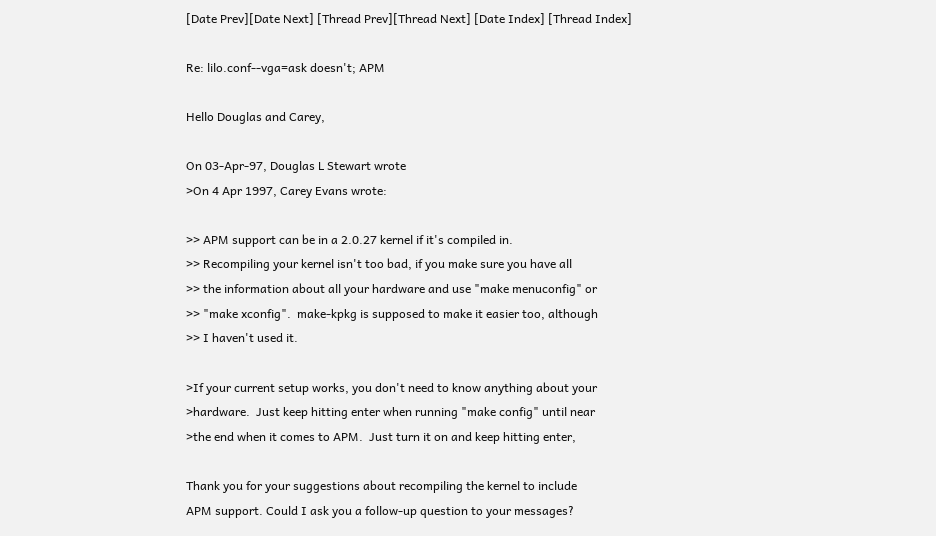[Date Prev][Date Next] [Thread Prev][Thread Next] [Date Index] [Thread Index]

Re: lilo.conf--vga=ask doesn't; APM

Hello Douglas and Carey,

On 03-Apr-97, Douglas L Stewart wrote
>On 4 Apr 1997, Carey Evans wrote:

>> APM support can be in a 2.0.27 kernel if it's compiled in.
>> Recompiling your kernel isn't too bad, if you make sure you have all
>> the information about all your hardware and use "make menuconfig" or
>> "make xconfig".  make-kpkg is supposed to make it easier too, although
>> I haven't used it.

>If your current setup works, you don't need to know anything about your
>hardware.  Just keep hitting enter when running "make config" until near
>the end when it comes to APM.  Just turn it on and keep hitting enter,

Thank you for your suggestions about recompiling the kernel to include
APM support. Could I ask you a follow-up question to your messages?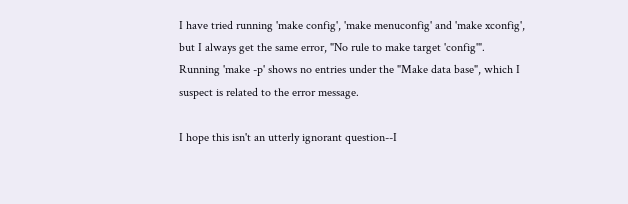I have tried running 'make config', 'make menuconfig' and 'make xconfig',
but I always get the same error, "No rule to make target 'config'".
Running 'make -p' shows no entries under the "Make data base", which I
suspect is related to the error message.

I hope this isn't an utterly ignorant question--I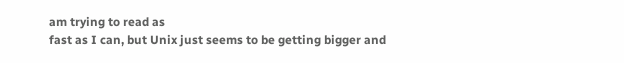am trying to read as
fast as I can, but Unix just seems to be getting bigger and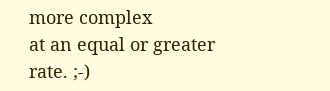more complex
at an equal or greater rate. ;-)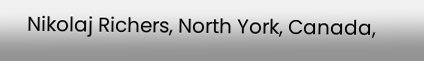Nikolaj Richers, North York, Canada,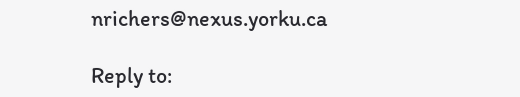nrichers@nexus.yorku.ca

Reply to: